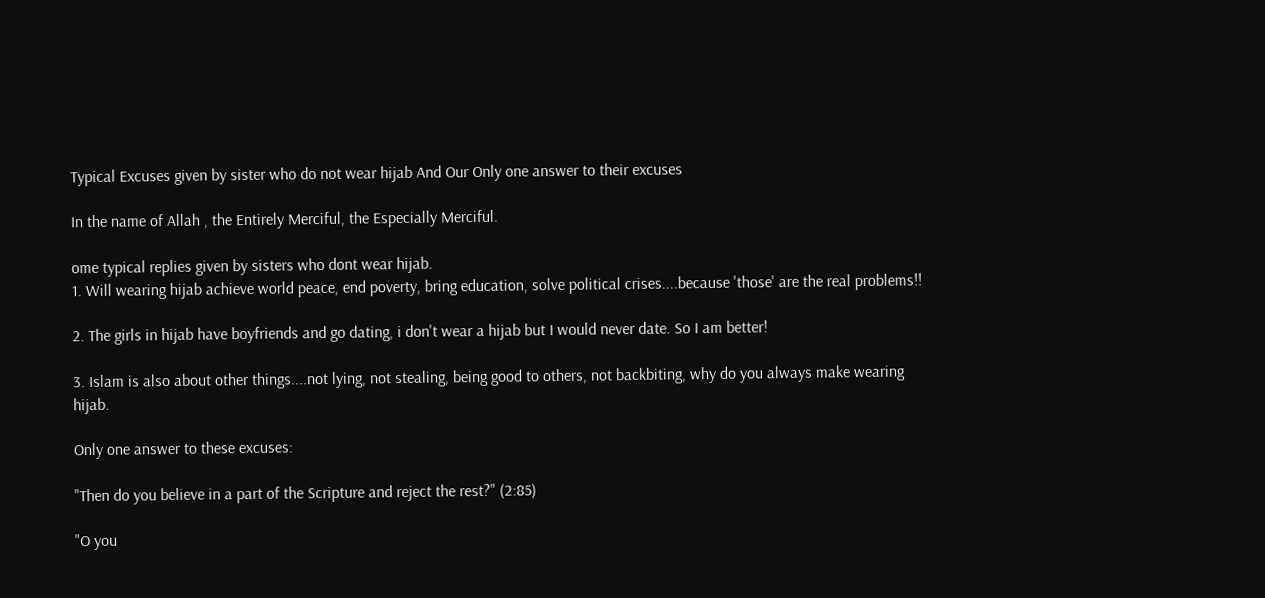Typical Excuses given by sister who do not wear hijab And Our Only one answer to their excuses

In the name of Allah , the Entirely Merciful, the Especially Merciful.

ome typical replies given by sisters who dont wear hijab.
1. Will wearing hijab achieve world peace, end poverty, bring education, solve political crises....because 'those' are the real problems!!

2. The girls in hijab have boyfriends and go dating, i don't wear a hijab but I would never date. So I am better!

3. Islam is also about other things....not lying, not stealing, being good to others, not backbiting, why do you always make wearing hijab.

Only one answer to these excuses:

"Then do you believe in a part of the Scripture and reject the rest?" (2:85)

"O you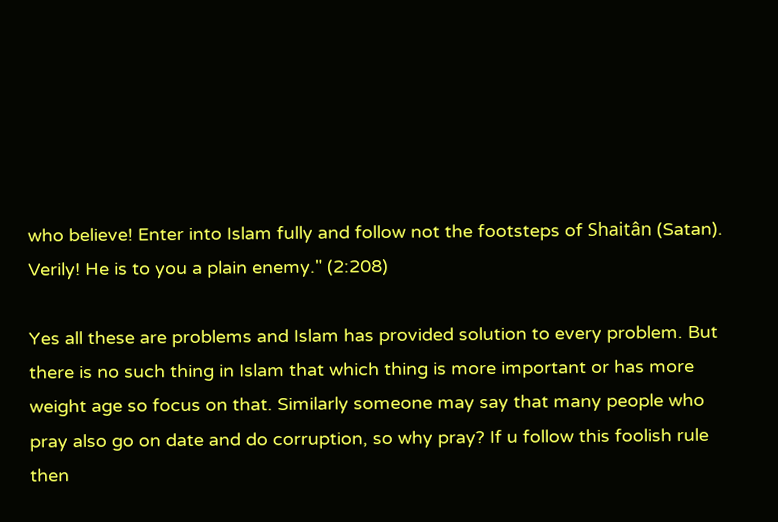who believe! Enter into Islam fully and follow not the footsteps of Shaitân (Satan). Verily! He is to you a plain enemy." (2:208)

Yes all these are problems and Islam has provided solution to every problem. But there is no such thing in Islam that which thing is more important or has more weight age so focus on that. Similarly someone may say that many people who pray also go on date and do corruption, so why pray? If u follow this foolish rule then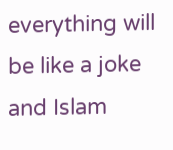everything will be like a joke and Islam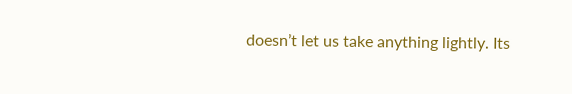doesn’t let us take anything lightly. Its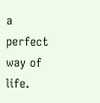a perfect way of life.